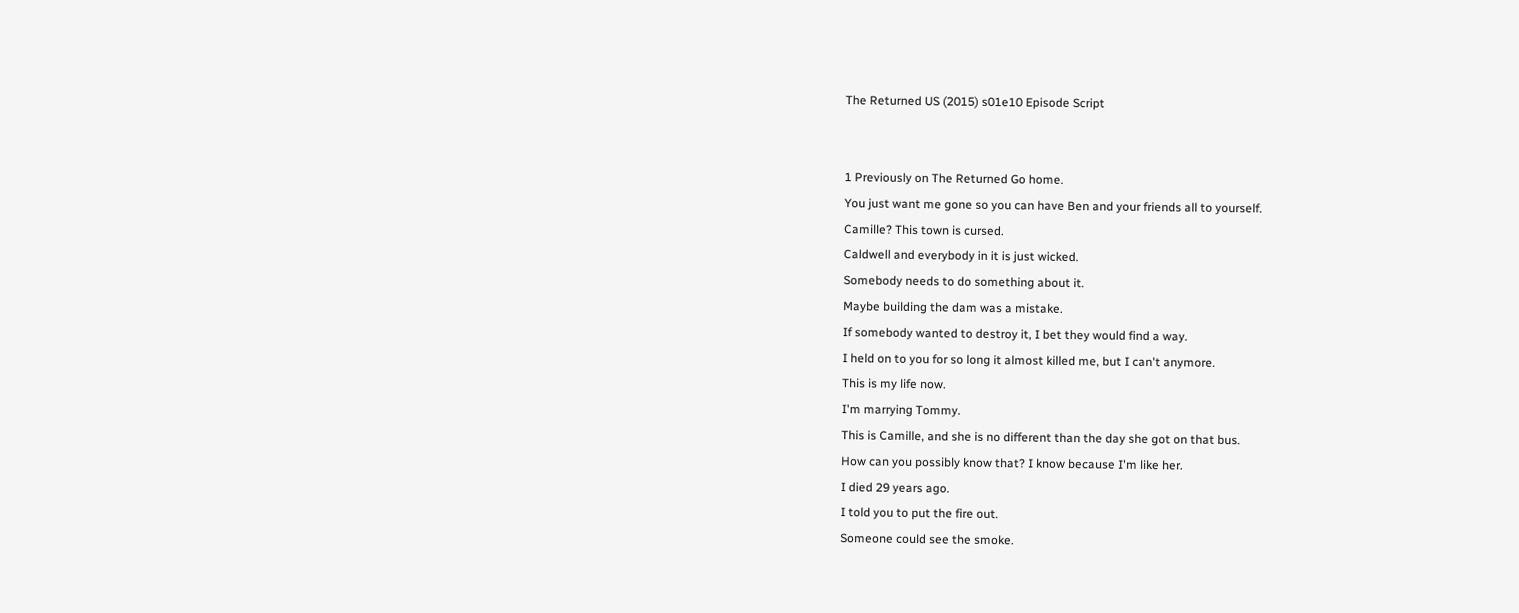The Returned US (2015) s01e10 Episode Script


1 Previously on The Returned Go home.
You just want me gone so you can have Ben and your friends all to yourself.
Camille? This town is cursed.
Caldwell and everybody in it is just wicked.
Somebody needs to do something about it.
Maybe building the dam was a mistake.
If somebody wanted to destroy it, I bet they would find a way.
I held on to you for so long it almost killed me, but I can't anymore.
This is my life now.
I'm marrying Tommy.
This is Camille, and she is no different than the day she got on that bus.
How can you possibly know that? I know because I'm like her.
I died 29 years ago.
I told you to put the fire out.
Someone could see the smoke.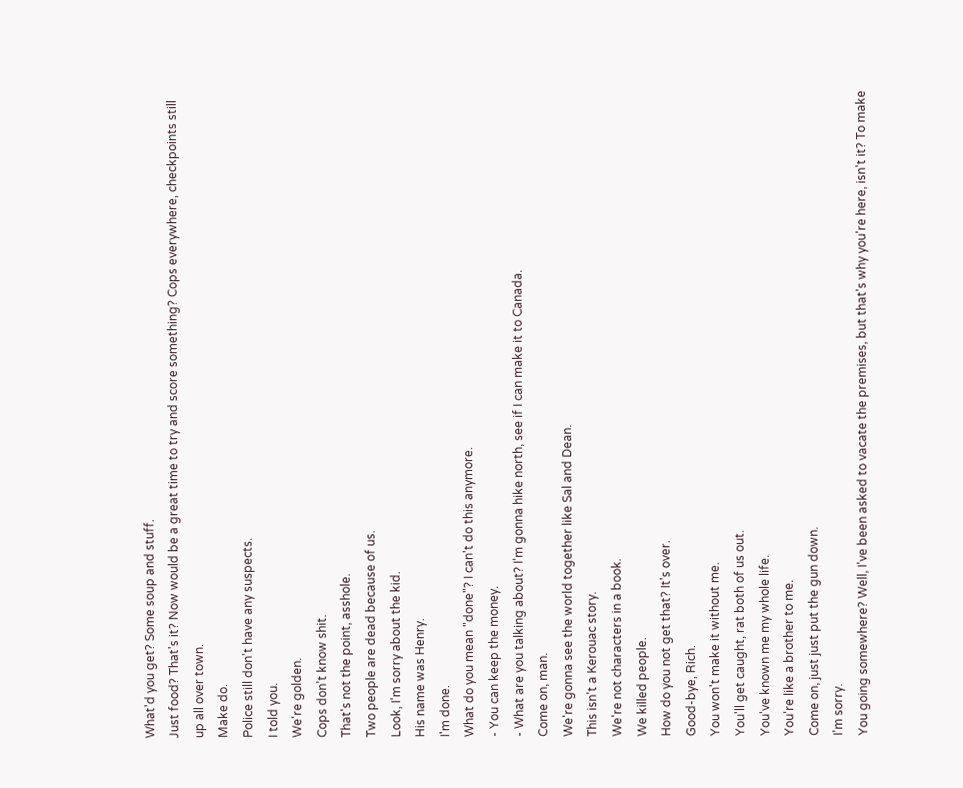What'd you get? Some soup and stuff.
Just food? That's it? Now would be a great time to try and score something? Cops everywhere, checkpoints still up all over town.
Make do.
Police still don't have any suspects.
I told you.
We're golden.
Cops don't know shit.
That's not the point, asshole.
Two people are dead because of us.
Look, I'm sorry about the kid.
His name was Henry.
I'm done.
What do you mean "done"? I can't do this anymore.
- You can keep the money.
- What are you talking about? I'm gonna hike north, see if I can make it to Canada.
Come on, man.
We're gonna see the world together like Sal and Dean.
This isn't a Kerouac story.
We're not characters in a book.
We killed people.
How do you not get that? It's over.
Good-bye, Rich.
You won't make it without me.
You'll get caught, rat both of us out.
You've known me my whole life.
You're like a brother to me.
Come on, just just put the gun down.
I'm sorry.
You going somewhere? Well, I've been asked to vacate the premises, but that's why you're here, isn't it? To make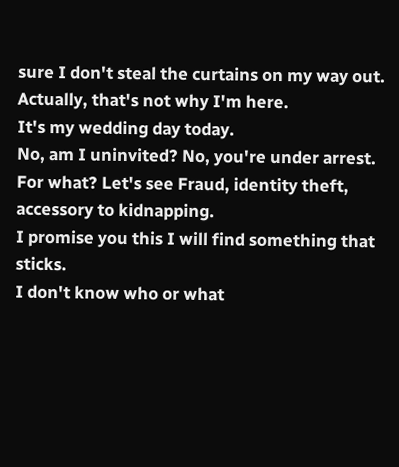sure I don't steal the curtains on my way out.
Actually, that's not why I'm here.
It's my wedding day today.
No, am I uninvited? No, you're under arrest.
For what? Let's see Fraud, identity theft, accessory to kidnapping.
I promise you this I will find something that sticks.
I don't know who or what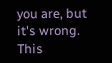you are, but it's wrong.
This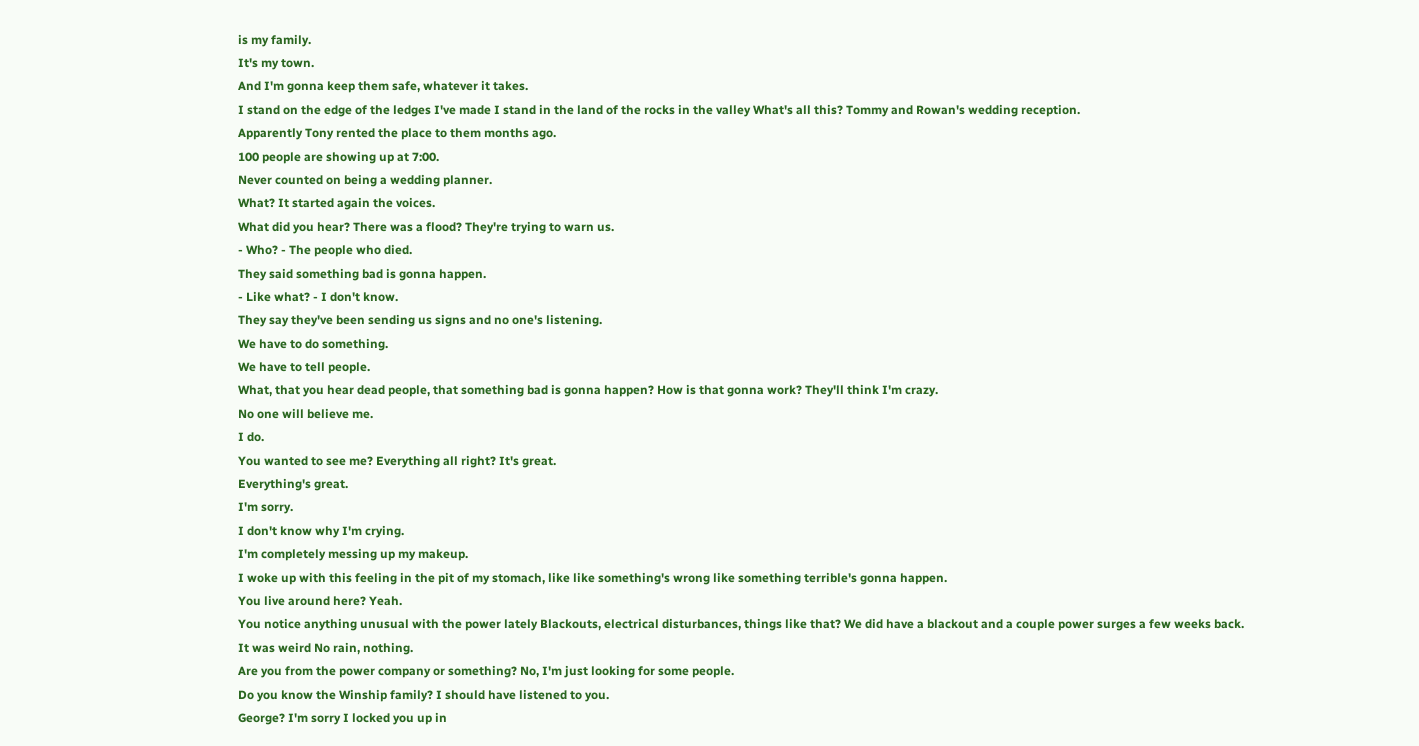is my family.
It's my town.
And I'm gonna keep them safe, whatever it takes.
I stand on the edge of the ledges I've made I stand in the land of the rocks in the valley What's all this? Tommy and Rowan's wedding reception.
Apparently Tony rented the place to them months ago.
100 people are showing up at 7:00.
Never counted on being a wedding planner.
What? It started again the voices.
What did you hear? There was a flood? They're trying to warn us.
- Who? - The people who died.
They said something bad is gonna happen.
- Like what? - I don't know.
They say they've been sending us signs and no one's listening.
We have to do something.
We have to tell people.
What, that you hear dead people, that something bad is gonna happen? How is that gonna work? They'll think I'm crazy.
No one will believe me.
I do.
You wanted to see me? Everything all right? It's great.
Everything's great.
I'm sorry.
I don't know why I'm crying.
I'm completely messing up my makeup.
I woke up with this feeling in the pit of my stomach, like like something's wrong like something terrible's gonna happen.
You live around here? Yeah.
You notice anything unusual with the power lately Blackouts, electrical disturbances, things like that? We did have a blackout and a couple power surges a few weeks back.
It was weird No rain, nothing.
Are you from the power company or something? No, I'm just looking for some people.
Do you know the Winship family? I should have listened to you.
George? I'm sorry I locked you up in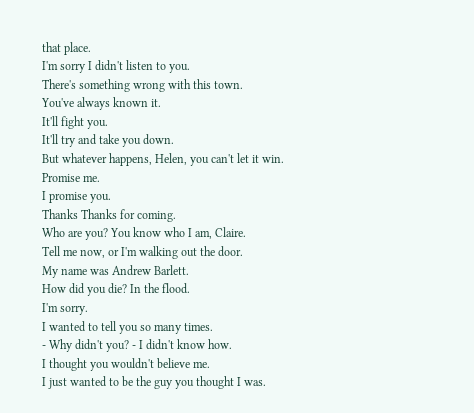that place.
I'm sorry I didn't listen to you.
There's something wrong with this town.
You've always known it.
It'll fight you.
It'll try and take you down.
But whatever happens, Helen, you can't let it win.
Promise me.
I promise you.
Thanks Thanks for coming.
Who are you? You know who I am, Claire.
Tell me now, or I'm walking out the door.
My name was Andrew Barlett.
How did you die? In the flood.
I'm sorry.
I wanted to tell you so many times.
- Why didn't you? - I didn't know how.
I thought you wouldn't believe me.
I just wanted to be the guy you thought I was.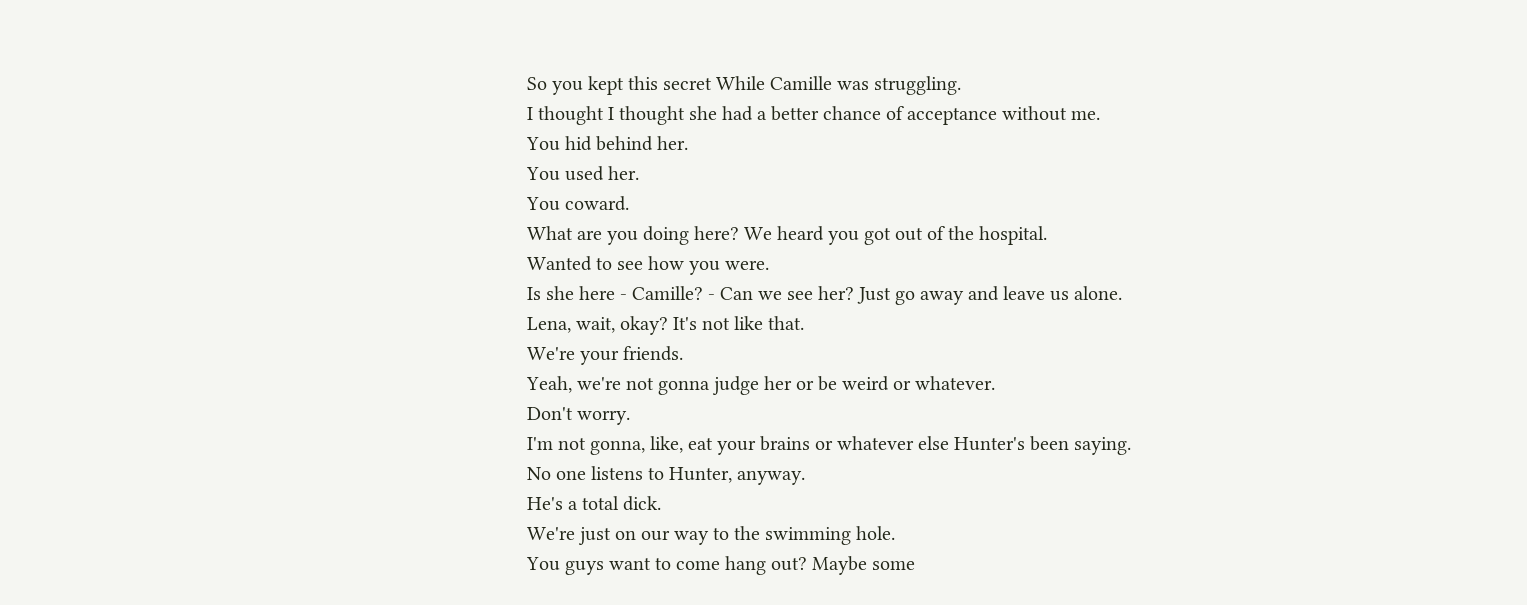So you kept this secret While Camille was struggling.
I thought I thought she had a better chance of acceptance without me.
You hid behind her.
You used her.
You coward.
What are you doing here? We heard you got out of the hospital.
Wanted to see how you were.
Is she here - Camille? - Can we see her? Just go away and leave us alone.
Lena, wait, okay? It's not like that.
We're your friends.
Yeah, we're not gonna judge her or be weird or whatever.
Don't worry.
I'm not gonna, like, eat your brains or whatever else Hunter's been saying.
No one listens to Hunter, anyway.
He's a total dick.
We're just on our way to the swimming hole.
You guys want to come hang out? Maybe some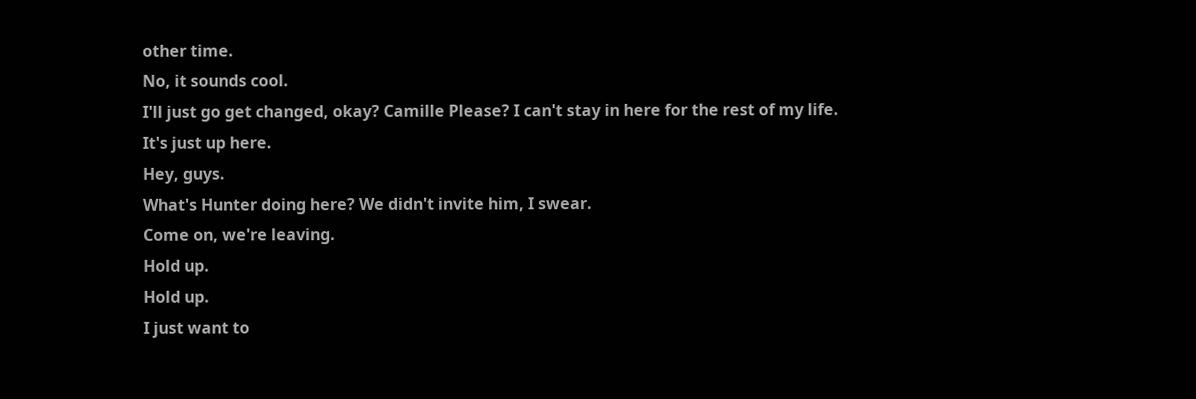other time.
No, it sounds cool.
I'll just go get changed, okay? Camille Please? I can't stay in here for the rest of my life.
It's just up here.
Hey, guys.
What's Hunter doing here? We didn't invite him, I swear.
Come on, we're leaving.
Hold up.
Hold up.
I just want to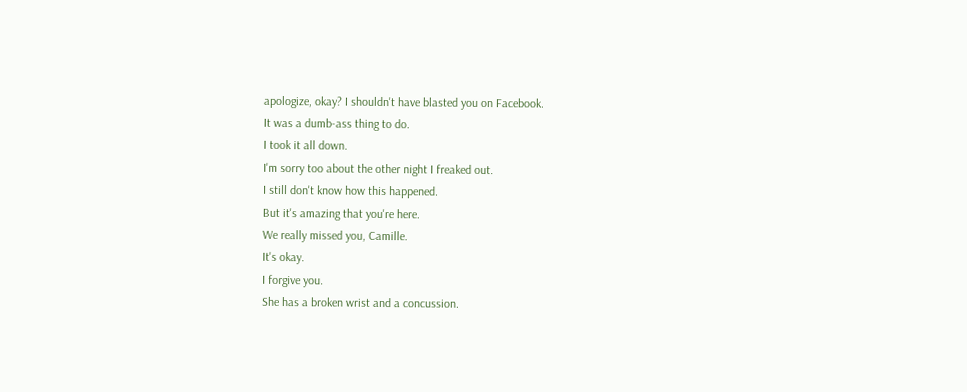apologize, okay? I shouldn't have blasted you on Facebook.
It was a dumb-ass thing to do.
I took it all down.
I'm sorry too about the other night I freaked out.
I still don't know how this happened.
But it's amazing that you're here.
We really missed you, Camille.
It's okay.
I forgive you.
She has a broken wrist and a concussion.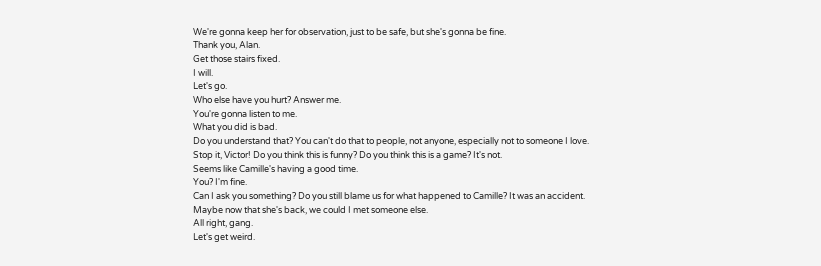We're gonna keep her for observation, just to be safe, but she's gonna be fine.
Thank you, Alan.
Get those stairs fixed.
I will.
Let's go.
Who else have you hurt? Answer me.
You're gonna listen to me.
What you did is bad.
Do you understand that? You can't do that to people, not anyone, especially not to someone I love.
Stop it, Victor! Do you think this is funny? Do you think this is a game? It's not.
Seems like Camille's having a good time.
You? I'm fine.
Can I ask you something? Do you still blame us for what happened to Camille? It was an accident.
Maybe now that she's back, we could I met someone else.
All right, gang.
Let's get weird.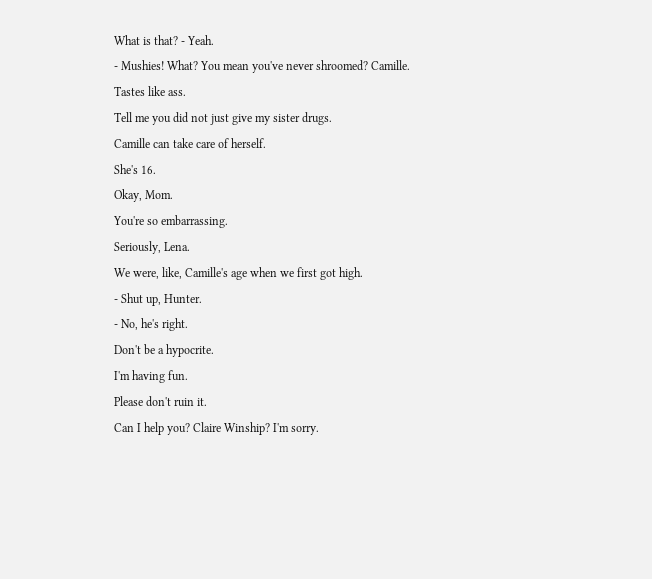What is that? - Yeah.
- Mushies! What? You mean you've never shroomed? Camille.
Tastes like ass.
Tell me you did not just give my sister drugs.
Camille can take care of herself.
She's 16.
Okay, Mom.
You're so embarrassing.
Seriously, Lena.
We were, like, Camille's age when we first got high.
- Shut up, Hunter.
- No, he's right.
Don't be a hypocrite.
I'm having fun.
Please don't ruin it.
Can I help you? Claire Winship? I'm sorry.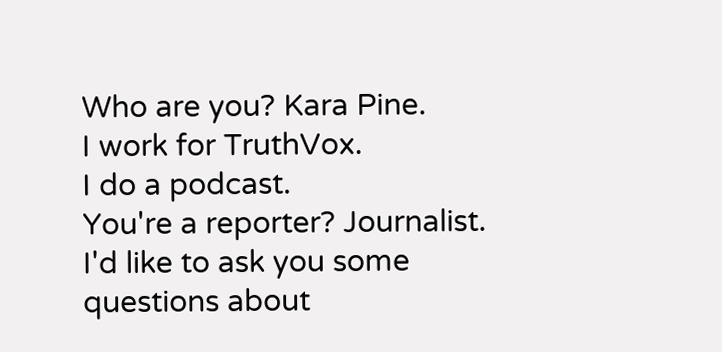Who are you? Kara Pine.
I work for TruthVox.
I do a podcast.
You're a reporter? Journalist.
I'd like to ask you some questions about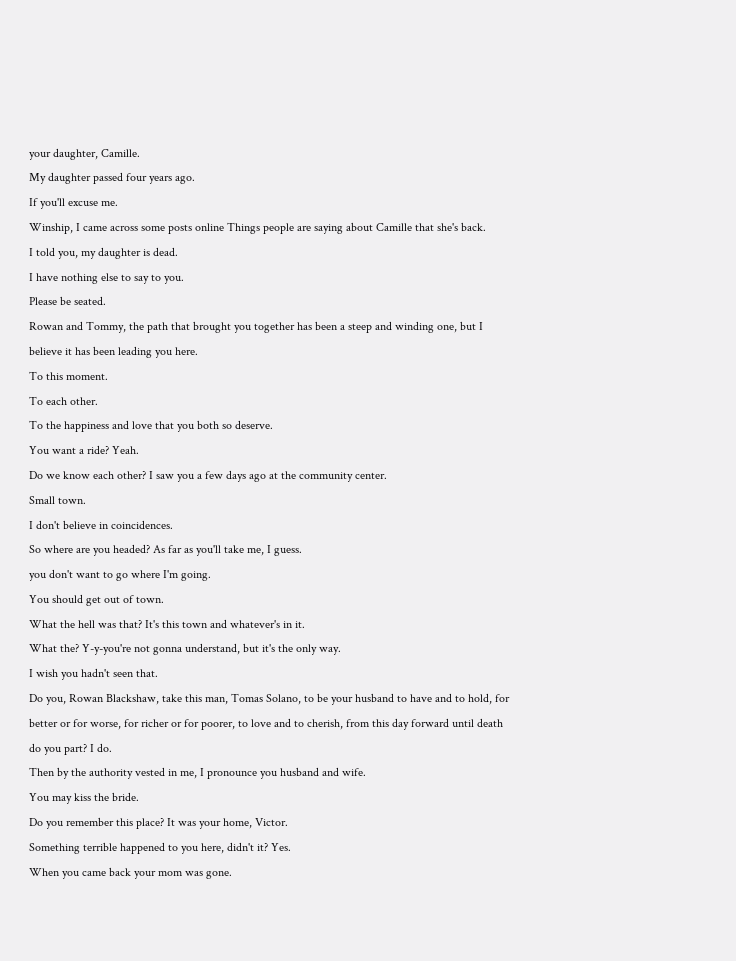your daughter, Camille.
My daughter passed four years ago.
If you'll excuse me.
Winship, I came across some posts online Things people are saying about Camille that she's back.
I told you, my daughter is dead.
I have nothing else to say to you.
Please be seated.
Rowan and Tommy, the path that brought you together has been a steep and winding one, but I believe it has been leading you here.
To this moment.
To each other.
To the happiness and love that you both so deserve.
You want a ride? Yeah.
Do we know each other? I saw you a few days ago at the community center.
Small town.
I don't believe in coincidences.
So where are you headed? As far as you'll take me, I guess.
you don't want to go where I'm going.
You should get out of town.
What the hell was that? It's this town and whatever's in it.
What the? Y-y-you're not gonna understand, but it's the only way.
I wish you hadn't seen that.
Do you, Rowan Blackshaw, take this man, Tomas Solano, to be your husband to have and to hold, for better or for worse, for richer or for poorer, to love and to cherish, from this day forward until death do you part? I do.
Then by the authority vested in me, I pronounce you husband and wife.
You may kiss the bride.
Do you remember this place? It was your home, Victor.
Something terrible happened to you here, didn't it? Yes.
When you came back your mom was gone.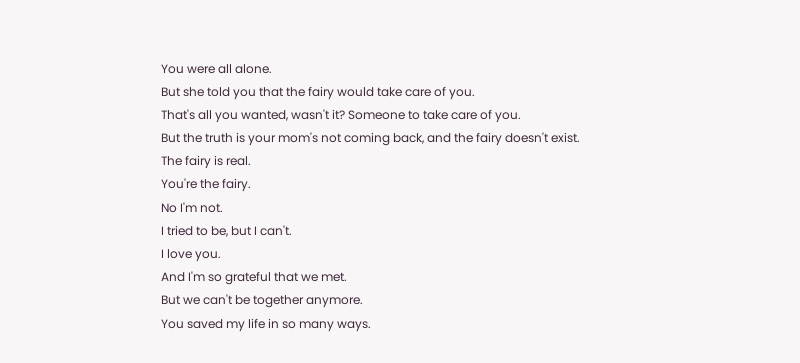You were all alone.
But she told you that the fairy would take care of you.
That's all you wanted, wasn't it? Someone to take care of you.
But the truth is your mom's not coming back, and the fairy doesn't exist.
The fairy is real.
You're the fairy.
No I'm not.
I tried to be, but I can't.
I love you.
And I'm so grateful that we met.
But we can't be together anymore.
You saved my life in so many ways.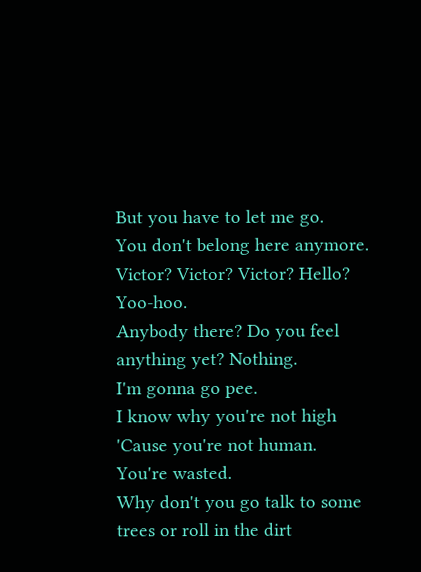But you have to let me go.
You don't belong here anymore.
Victor? Victor? Victor? Hello? Yoo-hoo.
Anybody there? Do you feel anything yet? Nothing.
I'm gonna go pee.
I know why you're not high 'Cause you're not human.
You're wasted.
Why don't you go talk to some trees or roll in the dirt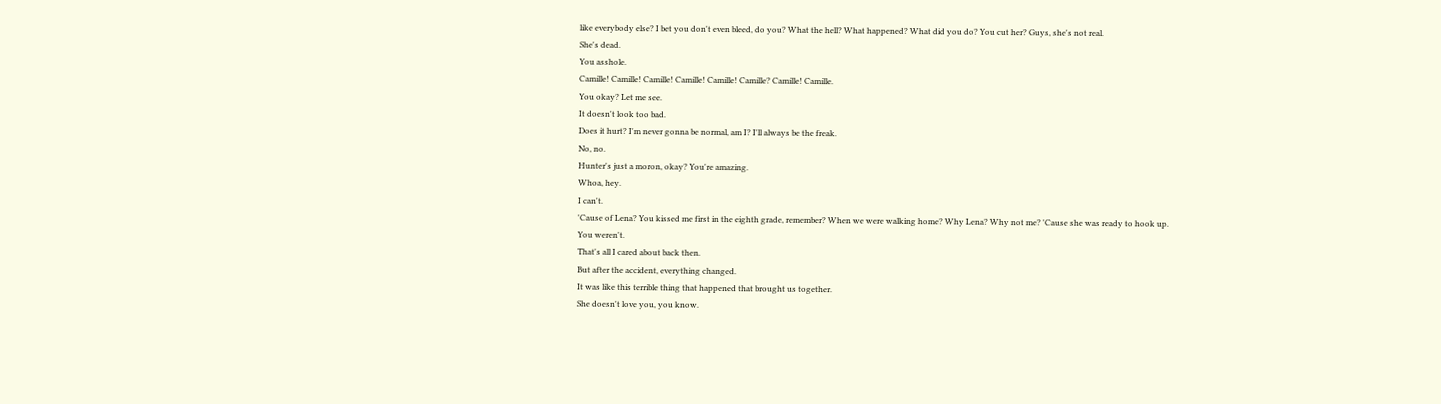like everybody else? I bet you don't even bleed, do you? What the hell? What happened? What did you do? You cut her? Guys, she's not real.
She's dead.
You asshole.
Camille! Camille! Camille! Camille! Camille! Camille? Camille! Camille.
You okay? Let me see.
It doesn't look too bad.
Does it hurt? I'm never gonna be normal, am I? I'll always be the freak.
No, no.
Hunter's just a moron, okay? You're amazing.
Whoa, hey.
I can't.
'Cause of Lena? You kissed me first in the eighth grade, remember? When we were walking home? Why Lena? Why not me? 'Cause she was ready to hook up.
You weren't.
That's all I cared about back then.
But after the accident, everything changed.
It was like this terrible thing that happened that brought us together.
She doesn't love you, you know.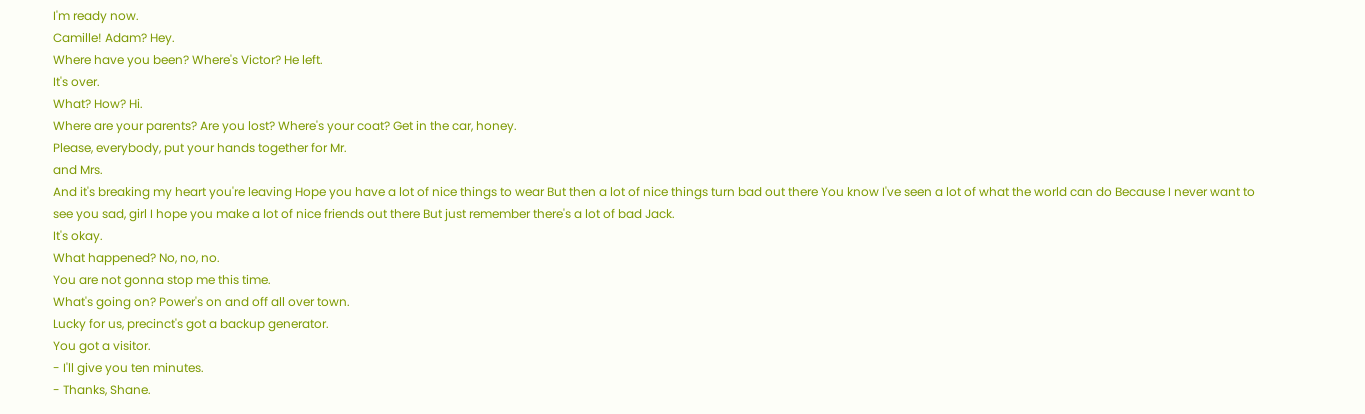I'm ready now.
Camille! Adam? Hey.
Where have you been? Where's Victor? He left.
It's over.
What? How? Hi.
Where are your parents? Are you lost? Where's your coat? Get in the car, honey.
Please, everybody, put your hands together for Mr.
and Mrs.
And it's breaking my heart you're leaving Hope you have a lot of nice things to wear But then a lot of nice things turn bad out there You know I've seen a lot of what the world can do Because I never want to see you sad, girl I hope you make a lot of nice friends out there But just remember there's a lot of bad Jack.
It's okay.
What happened? No, no, no.
You are not gonna stop me this time.
What's going on? Power's on and off all over town.
Lucky for us, precinct's got a backup generator.
You got a visitor.
- I'll give you ten minutes.
- Thanks, Shane.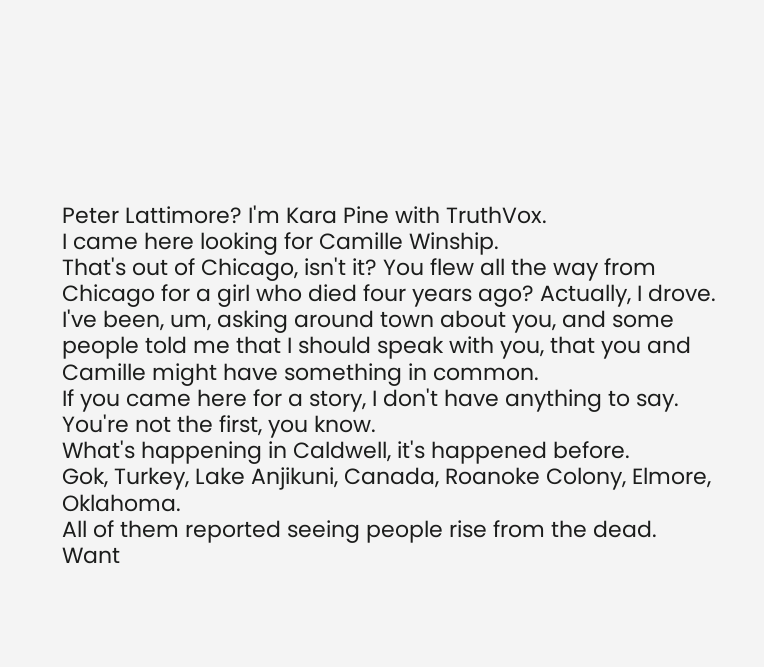Peter Lattimore? I'm Kara Pine with TruthVox.
I came here looking for Camille Winship.
That's out of Chicago, isn't it? You flew all the way from Chicago for a girl who died four years ago? Actually, I drove.
I've been, um, asking around town about you, and some people told me that I should speak with you, that you and Camille might have something in common.
If you came here for a story, I don't have anything to say.
You're not the first, you know.
What's happening in Caldwell, it's happened before.
Gok, Turkey, Lake Anjikuni, Canada, Roanoke Colony, Elmore, Oklahoma.
All of them reported seeing people rise from the dead.
Want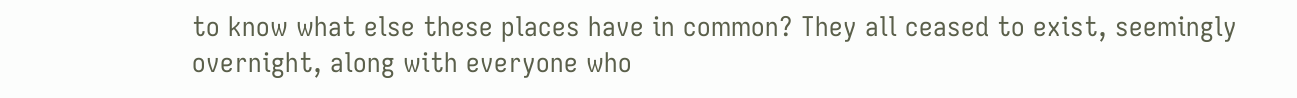to know what else these places have in common? They all ceased to exist, seemingly overnight, along with everyone who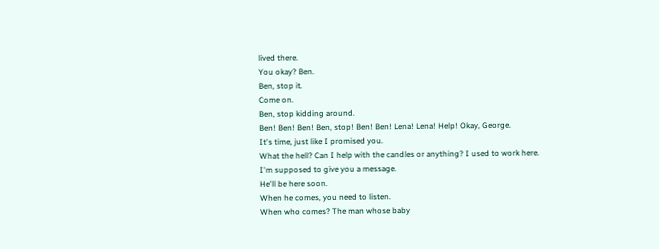lived there.
You okay? Ben.
Ben, stop it.
Come on.
Ben, stop kidding around.
Ben! Ben! Ben! Ben, stop! Ben! Ben! Lena! Lena! Help! Okay, George.
It's time, just like I promised you.
What the hell? Can I help with the candles or anything? I used to work here.
I'm supposed to give you a message.
He'll be here soon.
When he comes, you need to listen.
When who comes? The man whose baby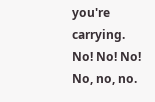you're carrying.
No! No! No! No, no, no.